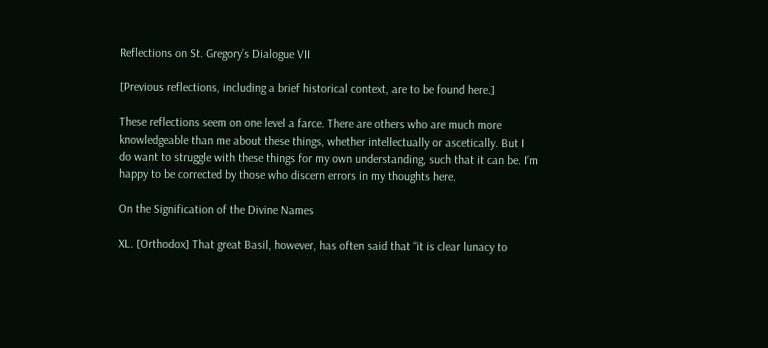Reflections on St. Gregory’s Dialogue VII

[Previous reflections, including a brief historical context, are to be found here.]

These reflections seem on one level a farce. There are others who are much more knowledgeable than me about these things, whether intellectually or ascetically. But I do want to struggle with these things for my own understanding, such that it can be. I’m happy to be corrected by those who discern errors in my thoughts here.

On the Signification of the Divine Names

XL. [Orthodox] That great Basil, however, has often said that “it is clear lunacy to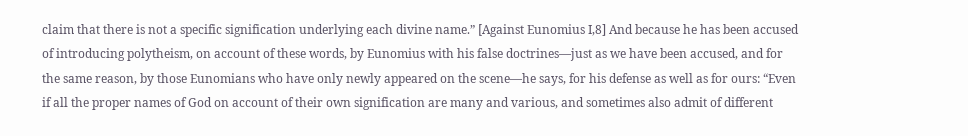claim that there is not a specific signification underlying each divine name.” [Against Eunomius I,8] And because he has been accused of introducing polytheism, on account of these words, by Eunomius with his false doctrines—just as we have been accused, and for the same reason, by those Eunomians who have only newly appeared on the scene—he says, for his defense as well as for ours: “Even if all the proper names of God on account of their own signification are many and various, and sometimes also admit of different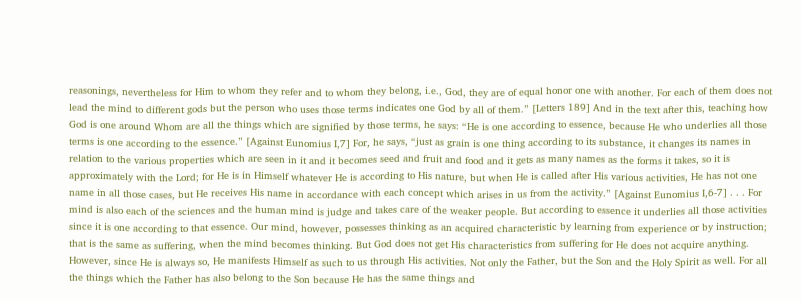reasonings, nevertheless for Him to whom they refer and to whom they belong, i.e., God, they are of equal honor one with another. For each of them does not lead the mind to different gods but the person who uses those terms indicates one God by all of them.” [Letters 189] And in the text after this, teaching how God is one around Whom are all the things which are signified by those terms, he says: “He is one according to essence, because He who underlies all those terms is one according to the essence.” [Against Eunomius I,7] For, he says, “just as grain is one thing according to its substance, it changes its names in relation to the various properties which are seen in it and it becomes seed and fruit and food and it gets as many names as the forms it takes, so it is approximately with the Lord; for He is in Himself whatever He is according to His nature, but when He is called after His various activities, He has not one name in all those cases, but He receives His name in accordance with each concept which arises in us from the activity.” [Against Eunomius I,6-7] . . . For mind is also each of the sciences and the human mind is judge and takes care of the weaker people. But according to essence it underlies all those activities since it is one according to that essence. Our mind, however, possesses thinking as an acquired characteristic by learning from experience or by instruction; that is the same as suffering, when the mind becomes thinking. But God does not get His characteristics from suffering for He does not acquire anything. However, since He is always so, He manifests Himself as such to us through His activities. Not only the Father, but the Son and the Holy Spirit as well. For all the things which the Father has also belong to the Son because He has the same things and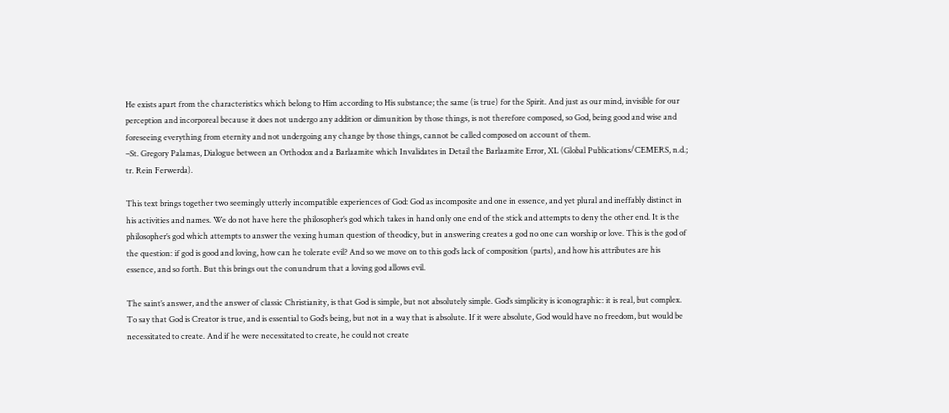He exists apart from the characteristics which belong to Him according to His substance; the same (is true) for the Spirit. And just as our mind, invisible for our perception and incorporeal because it does not undergo any addition or dimunition by those things, is not therefore composed, so God, being good and wise and foreseeing everything from eternity and not undergoing any change by those things, cannot be called composed on account of them.
–St. Gregory Palamas, Dialogue between an Orthodox and a Barlaamite which Invalidates in Detail the Barlaamite Error, XL (Global Publications/CEMERS, n.d.; tr. Rein Ferwerda).

This text brings together two seemingly utterly incompatible experiences of God: God as incomposite and one in essence, and yet plural and ineffably distinct in his activities and names. We do not have here the philosopher’s god which takes in hand only one end of the stick and attempts to deny the other end. It is the philosopher’s god which attempts to answer the vexing human question of theodicy, but in answering creates a god no one can worship or love. This is the god of the question: if god is good and loving, how can he tolerate evil? And so we move on to this god’s lack of composition (parts), and how his attributes are his essence, and so forth. But this brings out the conundrum that a loving god allows evil.

The saint’s answer, and the answer of classic Christianity, is that God is simple, but not absolutely simple. God’s simplicity is iconographic: it is real, but complex. To say that God is Creator is true, and is essential to God’s being, but not in a way that is absolute. If it were absolute, God would have no freedom, but would be necessitated to create. And if he were necessitated to create, he could not create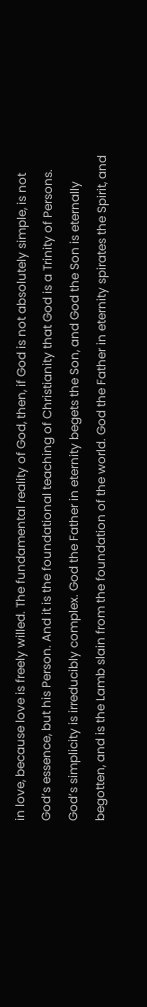in love, because love is freely willed. The fundamental reality of God, then, if God is not absolutely simple, is not God’s essence, but his Person. And it is the foundational teaching of Christianity that God is a Trinity of Persons. God’s simplicity is irreducibly complex. God the Father in eternity begets the Son, and God the Son is eternally begotten, and is the Lamb slain from the foundation of the world. God the Father in eternity spirates the Spirit, and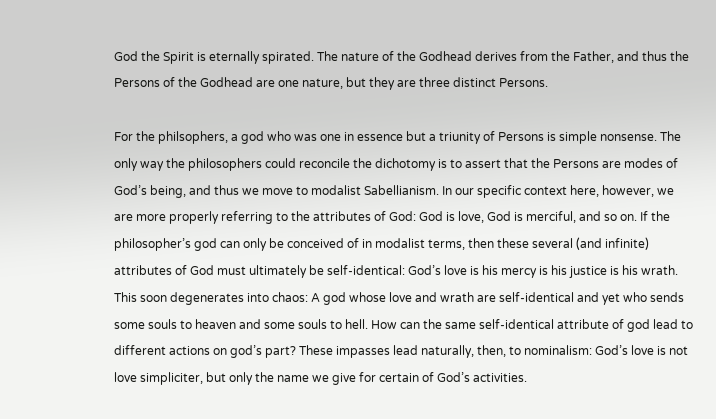God the Spirit is eternally spirated. The nature of the Godhead derives from the Father, and thus the Persons of the Godhead are one nature, but they are three distinct Persons.

For the philsophers, a god who was one in essence but a triunity of Persons is simple nonsense. The only way the philosophers could reconcile the dichotomy is to assert that the Persons are modes of God’s being, and thus we move to modalist Sabellianism. In our specific context here, however, we are more properly referring to the attributes of God: God is love, God is merciful, and so on. If the philosopher’s god can only be conceived of in modalist terms, then these several (and infinite) attributes of God must ultimately be self-identical: God’s love is his mercy is his justice is his wrath. This soon degenerates into chaos: A god whose love and wrath are self-identical and yet who sends some souls to heaven and some souls to hell. How can the same self-identical attribute of god lead to different actions on god’s part? These impasses lead naturally, then, to nominalism: God’s love is not love simpliciter, but only the name we give for certain of God’s activities.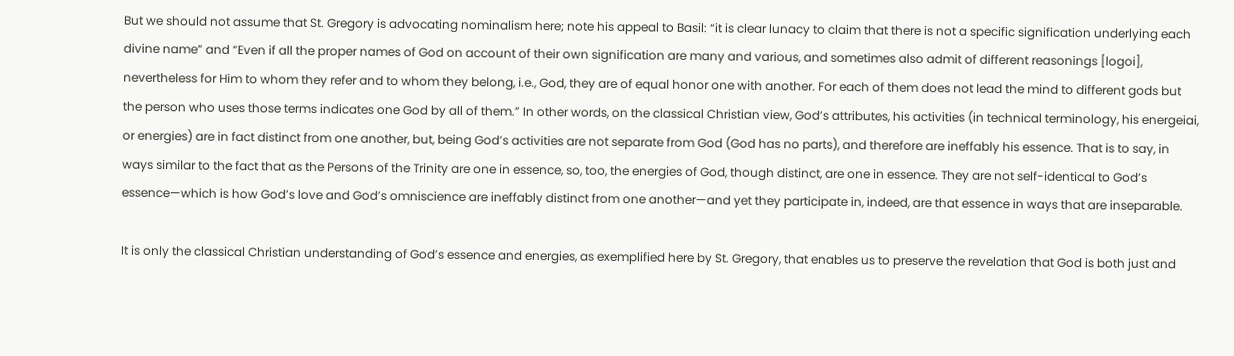But we should not assume that St. Gregory is advocating nominalism here; note his appeal to Basil: “it is clear lunacy to claim that there is not a specific signification underlying each divine name” and “Even if all the proper names of God on account of their own signification are many and various, and sometimes also admit of different reasonings [logoi], nevertheless for Him to whom they refer and to whom they belong, i.e., God, they are of equal honor one with another. For each of them does not lead the mind to different gods but the person who uses those terms indicates one God by all of them.” In other words, on the classical Christian view, God’s attributes, his activities (in technical terminology, his energeiai, or energies) are in fact distinct from one another, but, being God’s activities are not separate from God (God has no parts), and therefore are ineffably his essence. That is to say, in ways similar to the fact that as the Persons of the Trinity are one in essence, so, too, the energies of God, though distinct, are one in essence. They are not self-identical to God’s essence—which is how God’s love and God’s omniscience are ineffably distinct from one another—and yet they participate in, indeed, are that essence in ways that are inseparable.

It is only the classical Christian understanding of God’s essence and energies, as exemplified here by St. Gregory, that enables us to preserve the revelation that God is both just and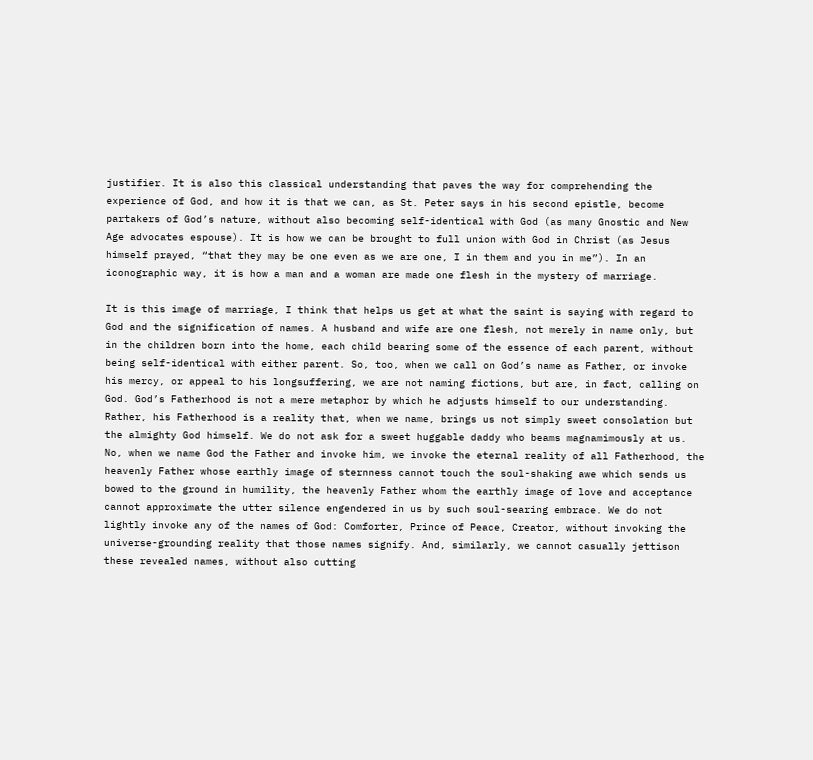justifier. It is also this classical understanding that paves the way for comprehending the experience of God, and how it is that we can, as St. Peter says in his second epistle, become partakers of God’s nature, without also becoming self-identical with God (as many Gnostic and New Age advocates espouse). It is how we can be brought to full union with God in Christ (as Jesus himself prayed, “that they may be one even as we are one, I in them and you in me”). In an iconographic way, it is how a man and a woman are made one flesh in the mystery of marriage.

It is this image of marriage, I think that helps us get at what the saint is saying with regard to God and the signification of names. A husband and wife are one flesh, not merely in name only, but in the children born into the home, each child bearing some of the essence of each parent, without being self-identical with either parent. So, too, when we call on God’s name as Father, or invoke his mercy, or appeal to his longsuffering, we are not naming fictions, but are, in fact, calling on God. God’s Fatherhood is not a mere metaphor by which he adjusts himself to our understanding. Rather, his Fatherhood is a reality that, when we name, brings us not simply sweet consolation but the almighty God himself. We do not ask for a sweet huggable daddy who beams magnamimously at us. No, when we name God the Father and invoke him, we invoke the eternal reality of all Fatherhood, the heavenly Father whose earthly image of sternness cannot touch the soul-shaking awe which sends us bowed to the ground in humility, the heavenly Father whom the earthly image of love and acceptance cannot approximate the utter silence engendered in us by such soul-searing embrace. We do not lightly invoke any of the names of God: Comforter, Prince of Peace, Creator, without invoking the universe-grounding reality that those names signify. And, similarly, we cannot casually jettison these revealed names, without also cutting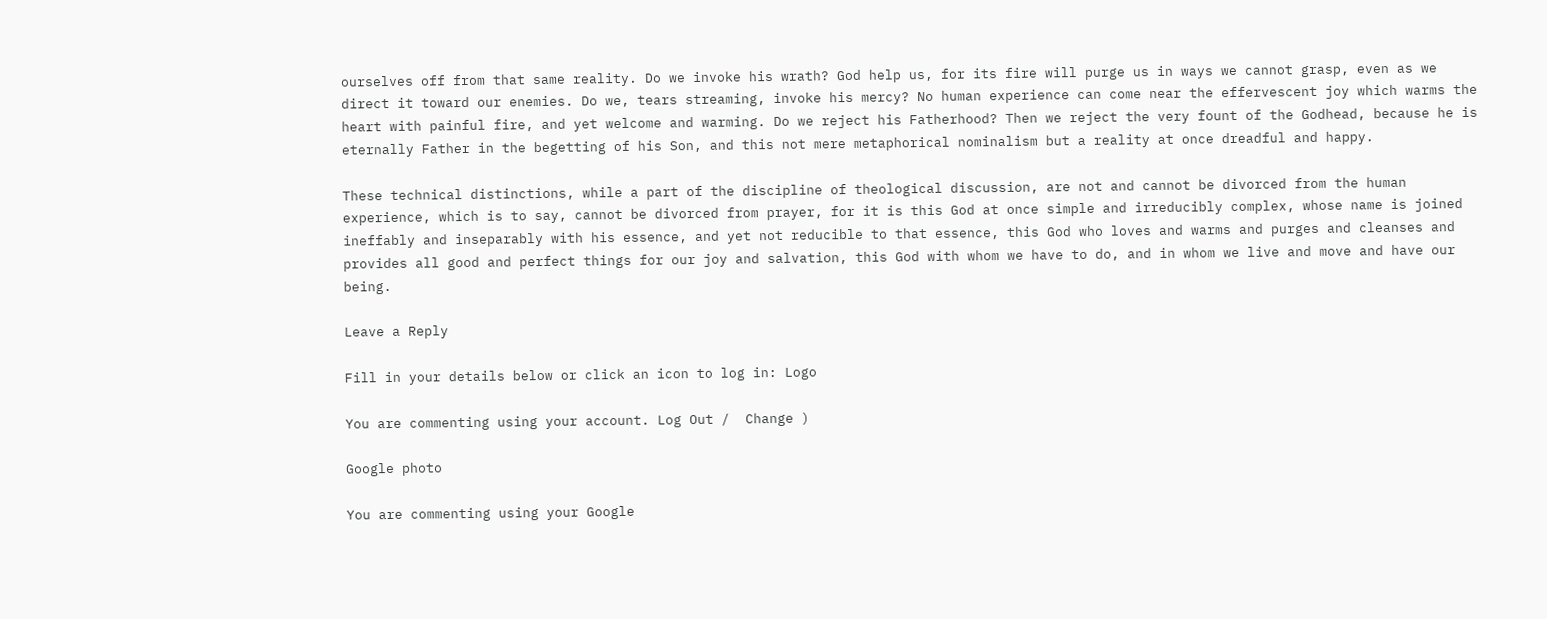ourselves off from that same reality. Do we invoke his wrath? God help us, for its fire will purge us in ways we cannot grasp, even as we direct it toward our enemies. Do we, tears streaming, invoke his mercy? No human experience can come near the effervescent joy which warms the heart with painful fire, and yet welcome and warming. Do we reject his Fatherhood? Then we reject the very fount of the Godhead, because he is eternally Father in the begetting of his Son, and this not mere metaphorical nominalism but a reality at once dreadful and happy.

These technical distinctions, while a part of the discipline of theological discussion, are not and cannot be divorced from the human experience, which is to say, cannot be divorced from prayer, for it is this God at once simple and irreducibly complex, whose name is joined ineffably and inseparably with his essence, and yet not reducible to that essence, this God who loves and warms and purges and cleanses and provides all good and perfect things for our joy and salvation, this God with whom we have to do, and in whom we live and move and have our being.

Leave a Reply

Fill in your details below or click an icon to log in: Logo

You are commenting using your account. Log Out /  Change )

Google photo

You are commenting using your Google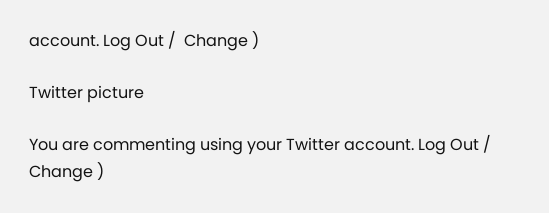account. Log Out /  Change )

Twitter picture

You are commenting using your Twitter account. Log Out /  Change )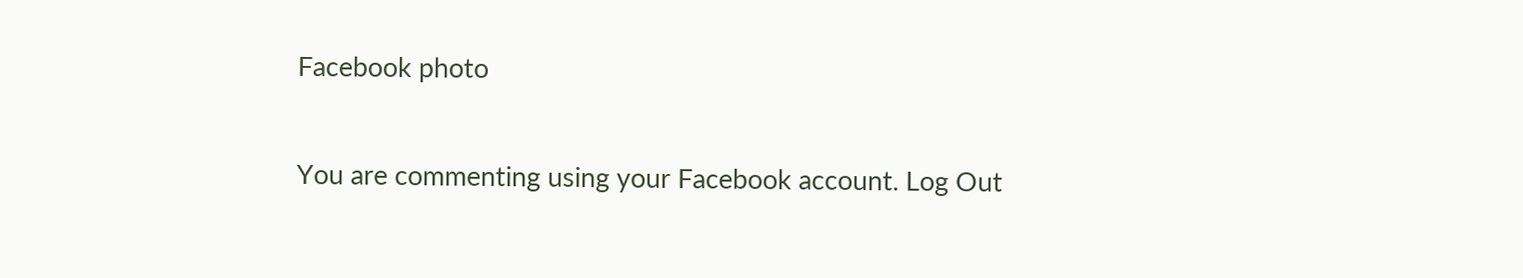Facebook photo

You are commenting using your Facebook account. Log Out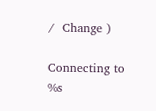/  Change )

Connecting to %s